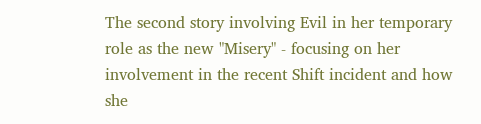The second story involving Evil in her temporary role as the new "Misery" - focusing on her involvement in the recent Shift incident and how she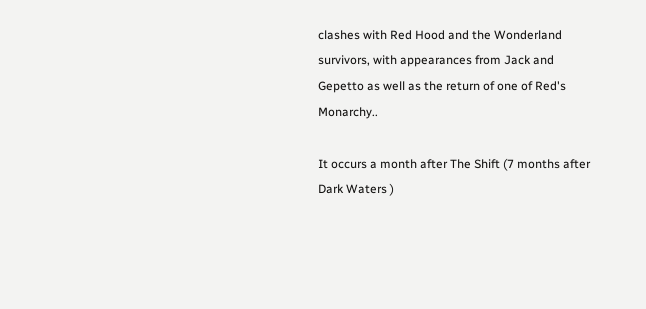clashes with Red Hood and the Wonderland survivors, with appearances from Jack and Gepetto as well as the return of one of Red's Monarchy..

It occurs a month after The Shift (7 months after Dark Waters )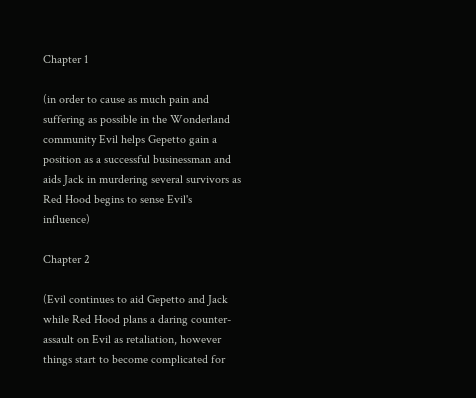Chapter 1

(in order to cause as much pain and suffering as possible in the Wonderland community Evil helps Gepetto gain a position as a successful businessman and aids Jack in murdering several survivors as Red Hood begins to sense Evil's influence)

Chapter 2

(Evil continues to aid Gepetto and Jack while Red Hood plans a daring counter-assault on Evil as retaliation, however things start to become complicated for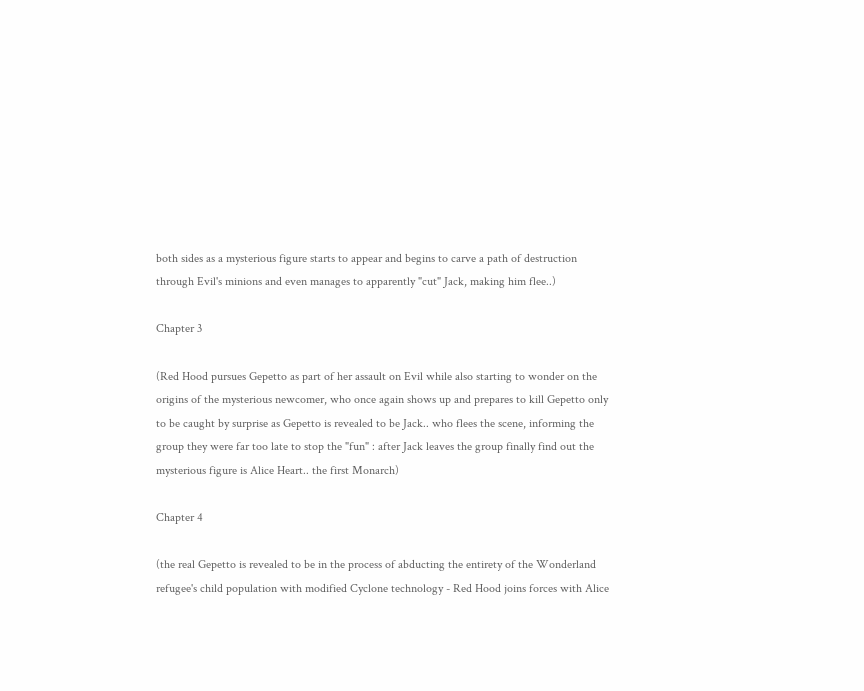both sides as a mysterious figure starts to appear and begins to carve a path of destruction through Evil's minions and even manages to apparently "cut" Jack, making him flee..)

Chapter 3

(Red Hood pursues Gepetto as part of her assault on Evil while also starting to wonder on the origins of the mysterious newcomer, who once again shows up and prepares to kill Gepetto only to be caught by surprise as Gepetto is revealed to be Jack.. who flees the scene, informing the group they were far too late to stop the "fun" : after Jack leaves the group finally find out the mysterious figure is Alice Heart.. the first Monarch)

Chapter 4

(the real Gepetto is revealed to be in the process of abducting the entirety of the Wonderland refugee's child population with modified Cyclone technology - Red Hood joins forces with Alice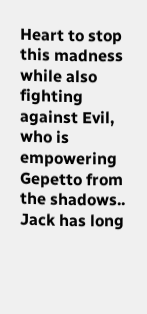Heart to stop this madness while also fighting against Evil, who is empowering Gepetto from the shadows.. Jack has long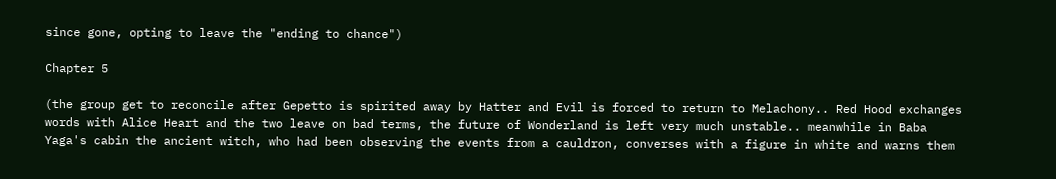since gone, opting to leave the "ending to chance")

Chapter 5

(the group get to reconcile after Gepetto is spirited away by Hatter and Evil is forced to return to Melachony.. Red Hood exchanges words with Alice Heart and the two leave on bad terms, the future of Wonderland is left very much unstable.. meanwhile in Baba Yaga's cabin the ancient witch, who had been observing the events from a cauldron, converses with a figure in white and warns them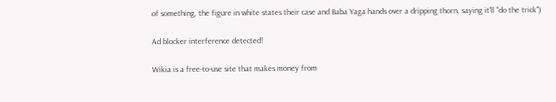of something, the figure in white states their case and Baba Yaga hands over a dripping thorn, saying it'll "do the trick")

Ad blocker interference detected!

Wikia is a free-to-use site that makes money from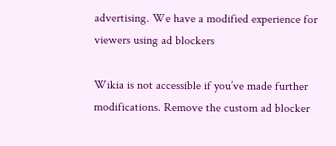advertising. We have a modified experience for viewers using ad blockers

Wikia is not accessible if you’ve made further modifications. Remove the custom ad blocker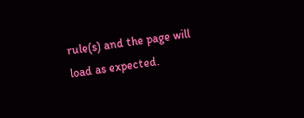rule(s) and the page will load as expected.